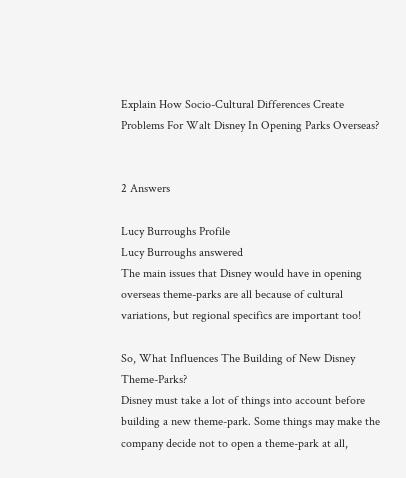Explain How Socio-Cultural Differences Create Problems For Walt Disney In Opening Parks Overseas?


2 Answers

Lucy Burroughs Profile
Lucy Burroughs answered
The main issues that Disney would have in opening overseas theme-parks are all because of cultural variations, but regional specifics are important too!

So, What Influences The Building of New Disney Theme-Parks?
Disney must take a lot of things into account before building a new theme-park. Some things may make the company decide not to open a theme-park at all,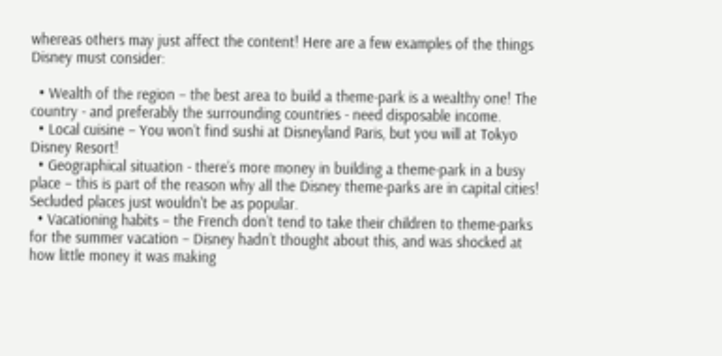whereas others may just affect the content! Here are a few examples of the things Disney must consider:

  • Wealth of the region – the best area to build a theme-park is a wealthy one! The country - and preferably the surrounding countries - need disposable income.
  • Local cuisine – You won’t find sushi at Disneyland Paris, but you will at Tokyo Disney Resort!
  • Geographical situation - there’s more money in building a theme-park in a busy place – this is part of the reason why all the Disney theme-parks are in capital cities! Secluded places just wouldn't be as popular.
  • Vacationing habits – the French don’t tend to take their children to theme-parks for the summer vacation – Disney hadn’t thought about this, and was shocked at how little money it was making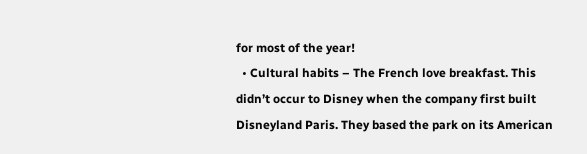for most of the year!
  • Cultural habits – The French love breakfast. This didn’t occur to Disney when the company first built Disneyland Paris. They based the park on its American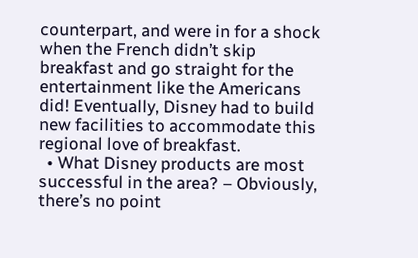counterpart, and were in for a shock when the French didn’t skip breakfast and go straight for the entertainment like the Americans did! Eventually, Disney had to build new facilities to accommodate this regional love of breakfast.
  • What Disney products are most successful in the area? – Obviously, there’s no point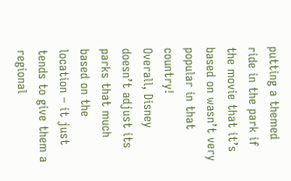putting a themed ride in the park if the movie that it’s based on wasn’t very popular in that country!
Overall, Disney doesn’t adjust its parks that much based on the location – it just tends to give them a regional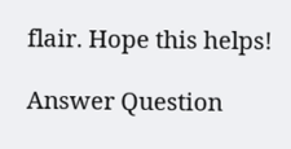flair. Hope this helps!

Answer Question